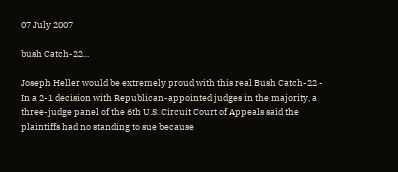07 July 2007

bush Catch-22...

Joseph Heller would be extremely proud with this real Bush Catch-22 -
In a 2-1 decision with Republican-appointed judges in the majority, a three-judge panel of the 6th U.S. Circuit Court of Appeals said the plaintiffs had no standing to sue because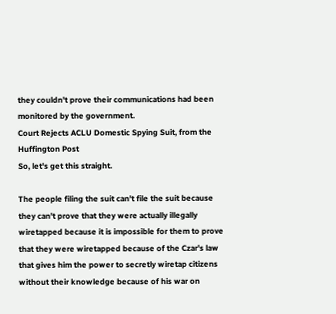they couldn't prove their communications had been monitored by the government.
Court Rejects ACLU Domestic Spying Suit, from the Huffington Post
So, let's get this straight.

The people filing the suit can't file the suit because they can't prove that they were actually illegally wiretapped because it is impossible for them to prove that they were wiretapped because of the Czar's law that gives him the power to secretly wiretap citizens without their knowledge because of his war on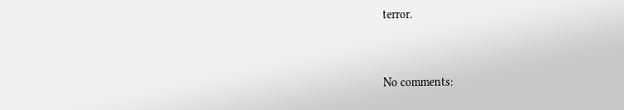terror.


No comments: